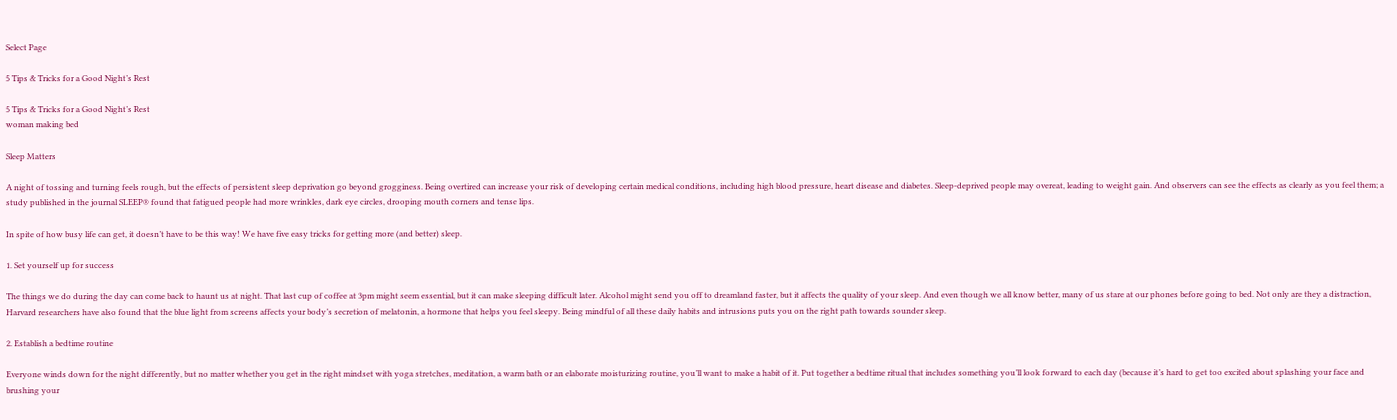Select Page

5 Tips & Tricks for a Good Night’s Rest

5 Tips & Tricks for a Good Night’s Rest
woman making bed

Sleep Matters

A night of tossing and turning feels rough, but the effects of persistent sleep deprivation go beyond grogginess. Being overtired can increase your risk of developing certain medical conditions, including high blood pressure, heart disease and diabetes. Sleep-deprived people may overeat, leading to weight gain. And observers can see the effects as clearly as you feel them; a study published in the journal SLEEP® found that fatigued people had more wrinkles, dark eye circles, drooping mouth corners and tense lips.

In spite of how busy life can get, it doesn’t have to be this way! We have five easy tricks for getting more (and better) sleep.

1. Set yourself up for success

The things we do during the day can come back to haunt us at night. That last cup of coffee at 3pm might seem essential, but it can make sleeping difficult later. Alcohol might send you off to dreamland faster, but it affects the quality of your sleep. And even though we all know better, many of us stare at our phones before going to bed. Not only are they a distraction, Harvard researchers have also found that the blue light from screens affects your body’s secretion of melatonin, a hormone that helps you feel sleepy. Being mindful of all these daily habits and intrusions puts you on the right path towards sounder sleep.

2. Establish a bedtime routine

Everyone winds down for the night differently, but no matter whether you get in the right mindset with yoga stretches, meditation, a warm bath or an elaborate moisturizing routine, you’ll want to make a habit of it. Put together a bedtime ritual that includes something you’ll look forward to each day (because it’s hard to get too excited about splashing your face and brushing your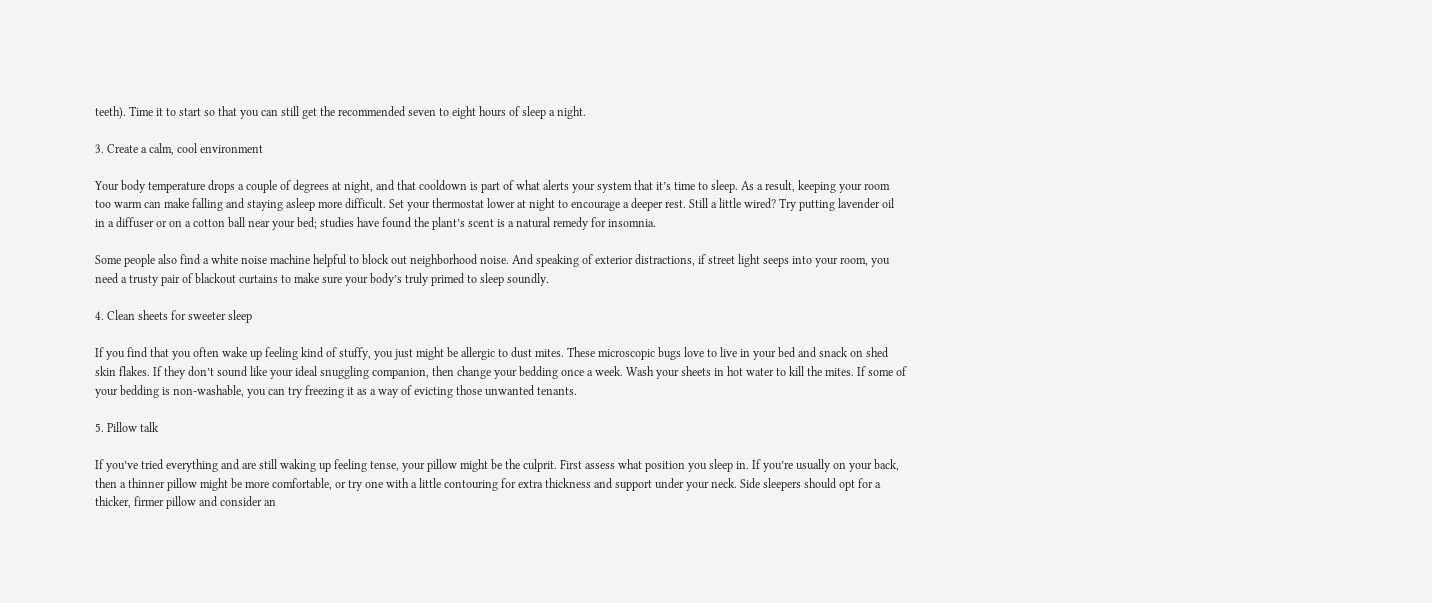teeth). Time it to start so that you can still get the recommended seven to eight hours of sleep a night.

3. Create a calm, cool environment

Your body temperature drops a couple of degrees at night, and that cooldown is part of what alerts your system that it’s time to sleep. As a result, keeping your room too warm can make falling and staying asleep more difficult. Set your thermostat lower at night to encourage a deeper rest. Still a little wired? Try putting lavender oil in a diffuser or on a cotton ball near your bed; studies have found the plant’s scent is a natural remedy for insomnia.

Some people also find a white noise machine helpful to block out neighborhood noise. And speaking of exterior distractions, if street light seeps into your room, you need a trusty pair of blackout curtains to make sure your body’s truly primed to sleep soundly.

4. Clean sheets for sweeter sleep

If you find that you often wake up feeling kind of stuffy, you just might be allergic to dust mites. These microscopic bugs love to live in your bed and snack on shed skin flakes. If they don’t sound like your ideal snuggling companion, then change your bedding once a week. Wash your sheets in hot water to kill the mites. If some of your bedding is non-washable, you can try freezing it as a way of evicting those unwanted tenants.

5. Pillow talk

If you’ve tried everything and are still waking up feeling tense, your pillow might be the culprit. First assess what position you sleep in. If you’re usually on your back, then a thinner pillow might be more comfortable, or try one with a little contouring for extra thickness and support under your neck. Side sleepers should opt for a thicker, firmer pillow and consider an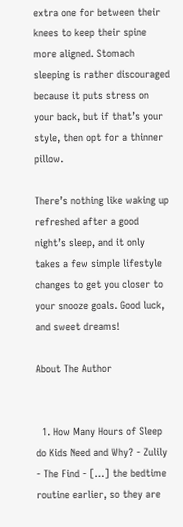extra one for between their knees to keep their spine more aligned. Stomach sleeping is rather discouraged because it puts stress on your back, but if that’s your style, then opt for a thinner pillow.

There’s nothing like waking up refreshed after a good night’s sleep, and it only takes a few simple lifestyle changes to get you closer to your snooze goals. Good luck, and sweet dreams!

About The Author


  1. How Many Hours of Sleep do Kids Need and Why? - Zulily - The Find - […] the bedtime routine earlier, so they are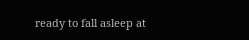ready to fall asleep at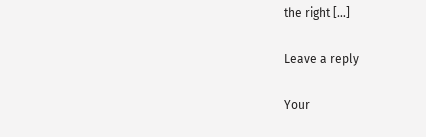the right […]

Leave a reply

Your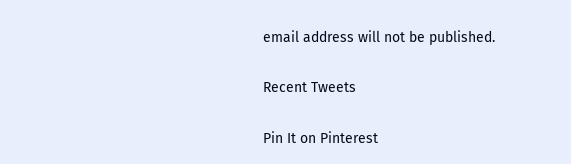email address will not be published.

Recent Tweets

Pin It on Pinterest